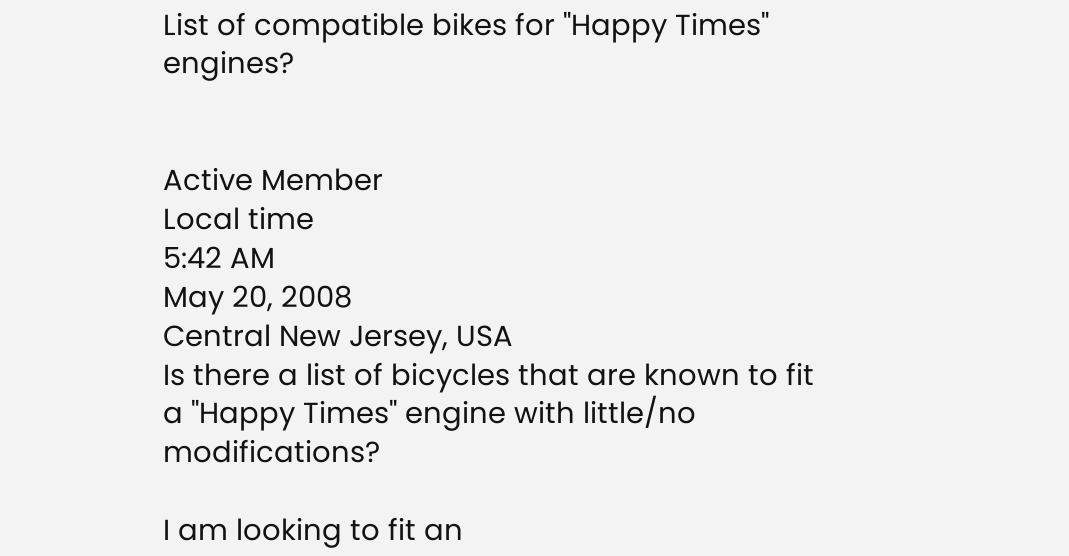List of compatible bikes for "Happy Times" engines?


Active Member
Local time
5:42 AM
May 20, 2008
Central New Jersey, USA
Is there a list of bicycles that are known to fit a "Happy Times" engine with little/no modifications?

I am looking to fit an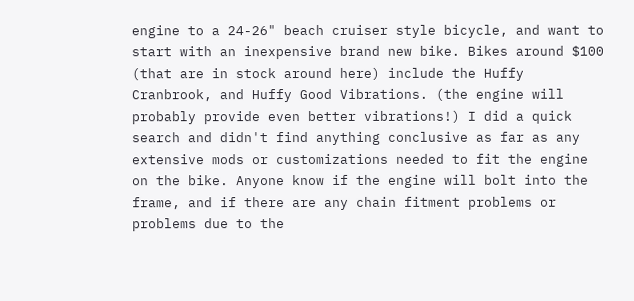engine to a 24-26" beach cruiser style bicycle, and want to start with an inexpensive brand new bike. Bikes around $100 (that are in stock around here) include the Huffy Cranbrook, and Huffy Good Vibrations. (the engine will probably provide even better vibrations!) I did a quick search and didn't find anything conclusive as far as any extensive mods or customizations needed to fit the engine on the bike. Anyone know if the engine will bolt into the frame, and if there are any chain fitment problems or problems due to the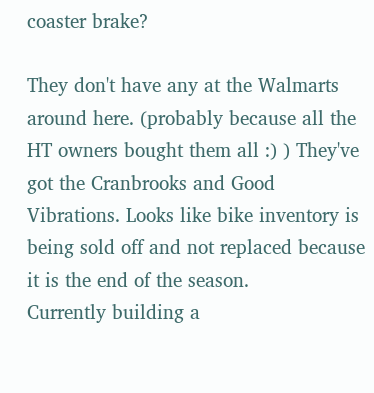coaster brake?

They don't have any at the Walmarts around here. (probably because all the HT owners bought them all :) ) They've got the Cranbrooks and Good Vibrations. Looks like bike inventory is being sold off and not replaced because it is the end of the season.
Currently building a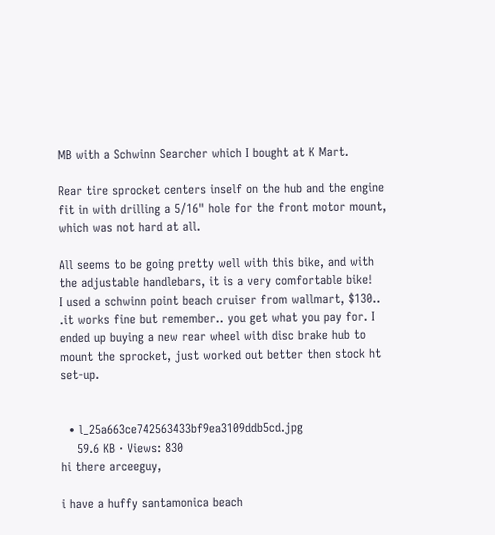MB with a Schwinn Searcher which I bought at K Mart.

Rear tire sprocket centers inself on the hub and the engine fit in with drilling a 5/16" hole for the front motor mount, which was not hard at all.

All seems to be going pretty well with this bike, and with the adjustable handlebars, it is a very comfortable bike!
I used a schwinn point beach cruiser from wallmart, $130.. .it works fine but remember.. you get what you pay for. I ended up buying a new rear wheel with disc brake hub to mount the sprocket, just worked out better then stock ht set-up.


  • l_25a663ce742563433bf9ea3109ddb5cd.jpg
    59.6 KB · Views: 830
hi there arceeguy,

i have a huffy santamonica beach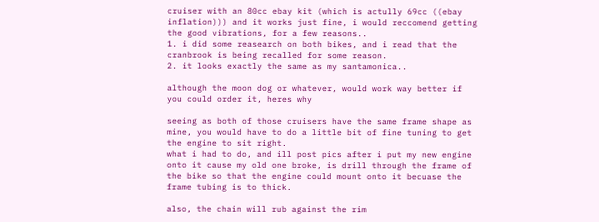cruiser with an 80cc ebay kit (which is actully 69cc ((ebay inflation))) and it works just fine, i would reccomend getting the good vibrations, for a few reasons..
1. i did some reasearch on both bikes, and i read that the cranbrook is being recalled for some reason.
2. it looks exactly the same as my santamonica..

although the moon dog or whatever, would work way better if you could order it, heres why

seeing as both of those cruisers have the same frame shape as mine, you would have to do a little bit of fine tuning to get the engine to sit right.
what i had to do, and ill post pics after i put my new engine onto it cause my old one broke, is drill through the frame of the bike so that the engine could mount onto it becuase the frame tubing is to thick.

also, the chain will rub against the rim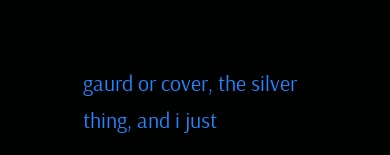gaurd or cover, the silver thing, and i just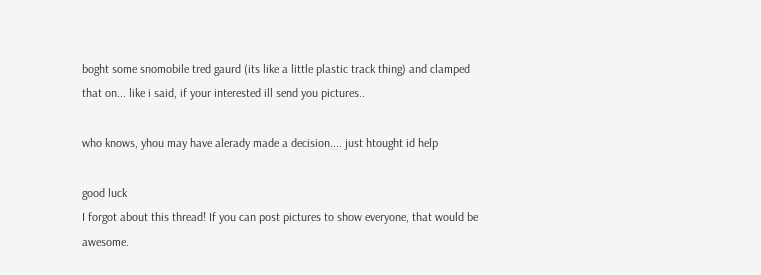boght some snomobile tred gaurd (its like a little plastic track thing) and clamped that on... like i said, if your interested ill send you pictures..

who knows, yhou may have alerady made a decision.... just htought id help

good luck
I forgot about this thread! If you can post pictures to show everyone, that would be awesome.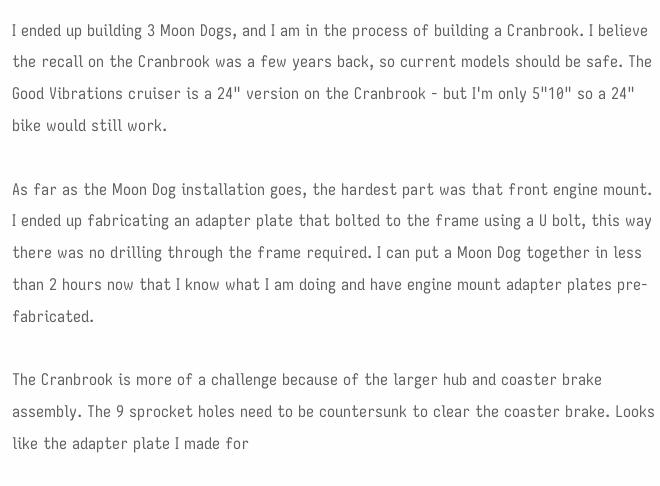I ended up building 3 Moon Dogs, and I am in the process of building a Cranbrook. I believe the recall on the Cranbrook was a few years back, so current models should be safe. The Good Vibrations cruiser is a 24" version on the Cranbrook - but I'm only 5"10" so a 24" bike would still work.

As far as the Moon Dog installation goes, the hardest part was that front engine mount. I ended up fabricating an adapter plate that bolted to the frame using a U bolt, this way there was no drilling through the frame required. I can put a Moon Dog together in less than 2 hours now that I know what I am doing and have engine mount adapter plates pre-fabricated.

The Cranbrook is more of a challenge because of the larger hub and coaster brake assembly. The 9 sprocket holes need to be countersunk to clear the coaster brake. Looks like the adapter plate I made for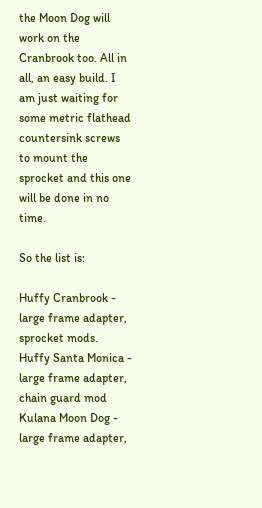the Moon Dog will work on the Cranbrook too. All in all, an easy build. I am just waiting for some metric flathead countersink screws to mount the sprocket and this one will be done in no time.

So the list is:

Huffy Cranbrook - large frame adapter, sprocket mods.
Huffy Santa Monica - large frame adapter, chain guard mod
Kulana Moon Dog - large frame adapter,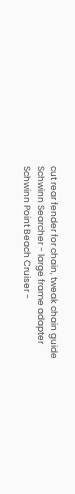cut rear fender for chain, tweak chain guide
Schwinn Searcher - large frame adapter
Schwinn Point Beach Cruiser -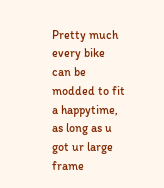Pretty much every bike can be modded to fit a happytime, as long as u got ur large frame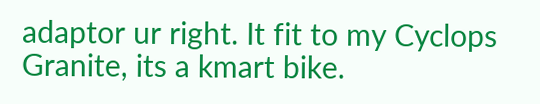adaptor ur right. It fit to my Cyclops Granite, its a kmart bike.